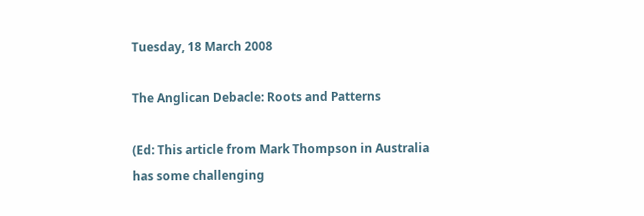Tuesday, 18 March 2008

The Anglican Debacle: Roots and Patterns

(Ed: This article from Mark Thompson in Australia has some challenging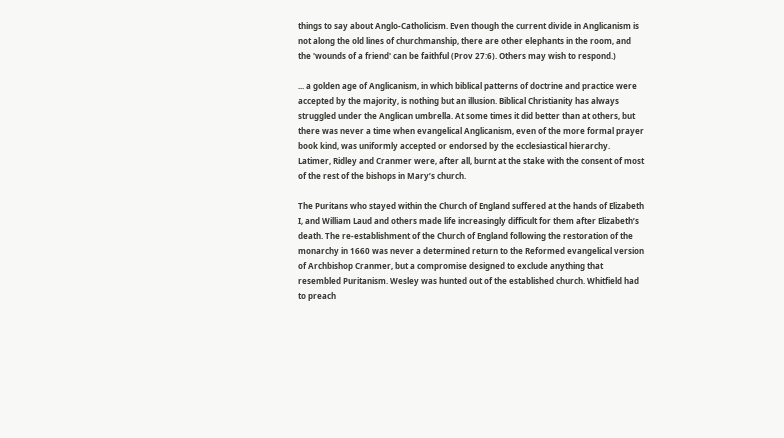things to say about Anglo-Catholicism. Even though the current divide in Anglicanism is not along the old lines of churchmanship, there are other elephants in the room, and the 'wounds of a friend' can be faithful (Prov 27:6). Others may wish to respond.)

... a golden age of Anglicanism, in which biblical patterns of doctrine and practice were accepted by the majority, is nothing but an illusion. Biblical Christianity has always struggled under the Anglican umbrella. At some times it did better than at others, but there was never a time when evangelical Anglicanism, even of the more formal prayer book kind, was uniformly accepted or endorsed by the ecclesiastical hierarchy. Latimer, Ridley and Cranmer were, after all, burnt at the stake with the consent of most of the rest of the bishops in Mary’s church.

The Puritans who stayed within the Church of England suffered at the hands of Elizabeth I, and William Laud and others made life increasingly difficult for them after Elizabeth’s death. The re-establishment of the Church of England following the restoration of the monarchy in 1660 was never a determined return to the Reformed evangelical version of Archbishop Cranmer, but a compromise designed to exclude anything that resembled Puritanism. Wesley was hunted out of the established church. Whitfield had to preach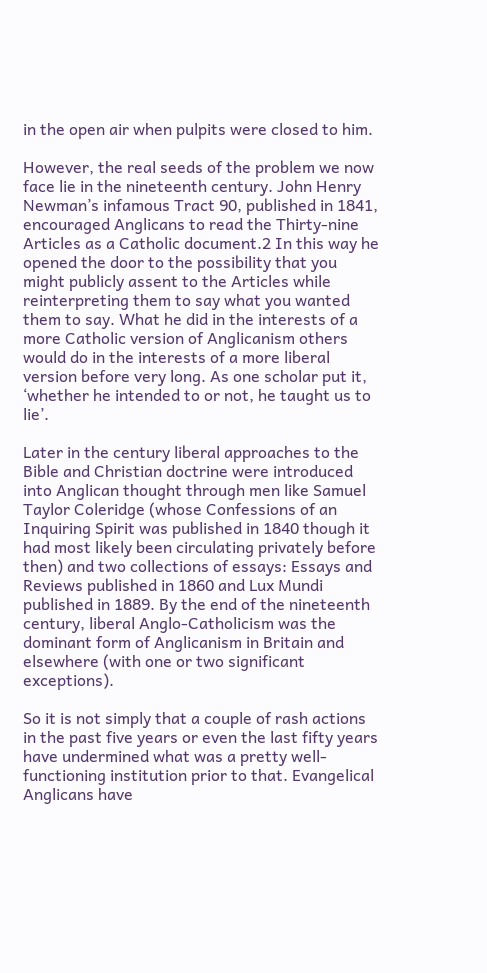in the open air when pulpits were closed to him.

However, the real seeds of the problem we now face lie in the nineteenth century. John Henry Newman’s infamous Tract 90, published in 1841, encouraged Anglicans to read the Thirty-nine Articles as a Catholic document.2 In this way he opened the door to the possibility that you might publicly assent to the Articles while reinterpreting them to say what you wanted them to say. What he did in the interests of a more Catholic version of Anglicanism others would do in the interests of a more liberal version before very long. As one scholar put it, ‘whether he intended to or not, he taught us to lie’.

Later in the century liberal approaches to the Bible and Christian doctrine were introduced into Anglican thought through men like Samuel Taylor Coleridge (whose Confessions of an Inquiring Spirit was published in 1840 though it had most likely been circulating privately before then) and two collections of essays: Essays and Reviews published in 1860 and Lux Mundi published in 1889. By the end of the nineteenth century, liberal Anglo-Catholicism was the dominant form of Anglicanism in Britain and elsewhere (with one or two significant exceptions).

So it is not simply that a couple of rash actions in the past five years or even the last fifty years have undermined what was a pretty well-functioning institution prior to that. Evangelical Anglicans have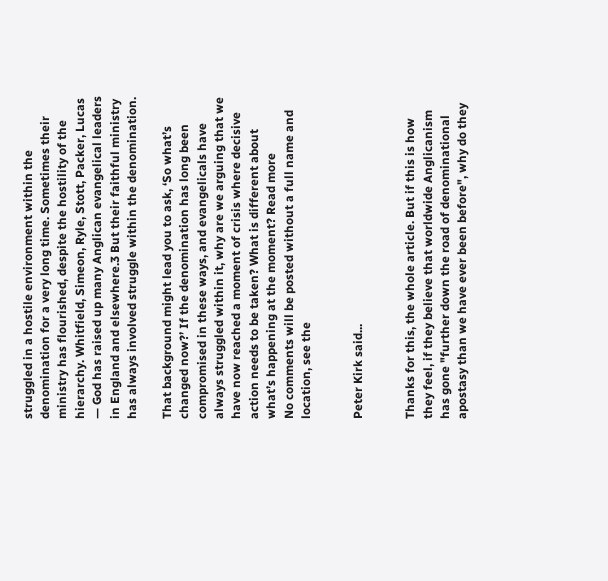struggled in a hostile environment within the denomination for a very long time. Sometimes their ministry has flourished, despite the hostility of the hierarchy. Whitfield, Simeon, Ryle, Stott, Packer, Lucas — God has raised up many Anglican evangelical leaders in England and elsewhere.3 But their faithful ministry has always involved struggle within the denomination.

That background might lead you to ask, ‘So what’s changed now?’ If the denomination has long been compromised in these ways, and evangelicals have always struggled within it, why are we arguing that we have now reached a moment of crisis where decisive action needs to be taken? What is different about what’s happening at the moment? Read more
No comments will be posted without a full name and location, see the


Peter Kirk said...


Thanks for this, the whole article. But if this is how they feel, if they believe that worldwide Anglicanism has gone "further down the road of denominational apostasy than we have ever been before", why do they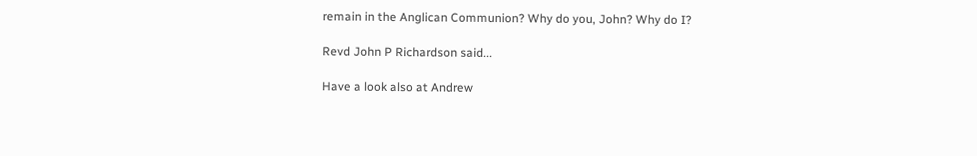remain in the Anglican Communion? Why do you, John? Why do I?

Revd John P Richardson said...

Have a look also at Andrew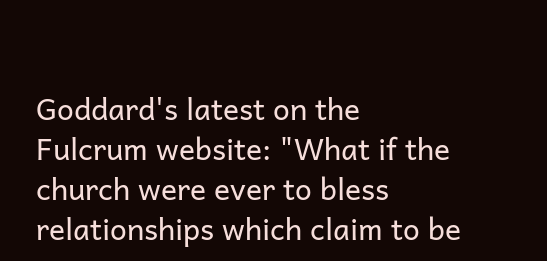Goddard's latest on the Fulcrum website: "What if the church were ever to bless relationships which claim to be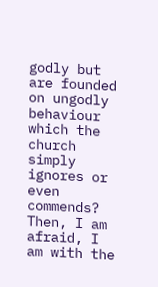godly but are founded on ungodly behaviour which the church simply ignores or even commends? Then, I am afraid, I am with the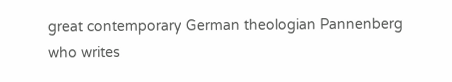great contemporary German theologian Pannenberg who writes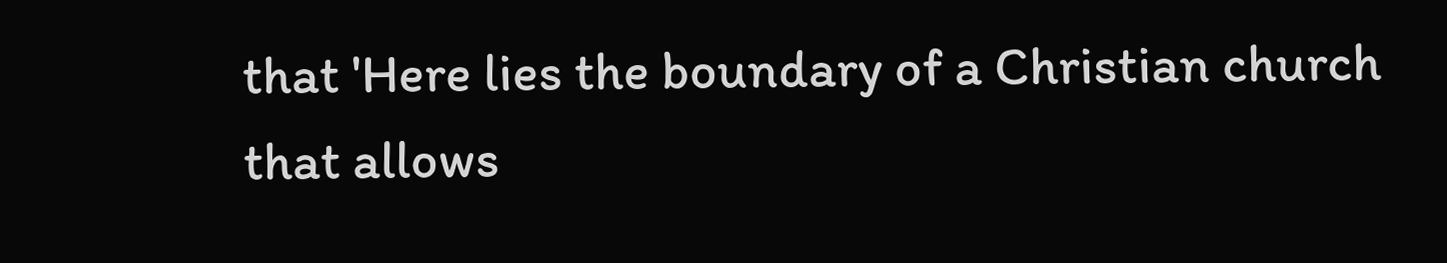that 'Here lies the boundary of a Christian church that allows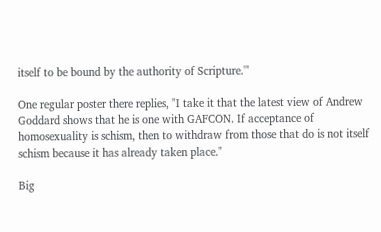itself to be bound by the authority of Scripture.'"

One regular poster there replies, "I take it that the latest view of Andrew Goddard shows that he is one with GAFCON. If acceptance of homosexuality is schism, then to withdraw from those that do is not itself schism because it has already taken place."

Big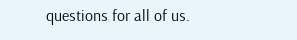questions for all of us.